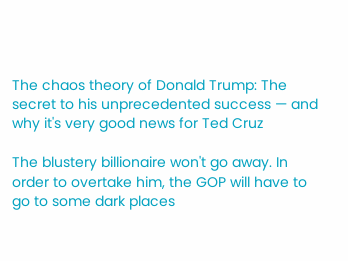The chaos theory of Donald Trump: The secret to his unprecedented success — and why it's very good news for Ted Cruz

The blustery billionaire won't go away. In order to overtake him, the GOP will have to go to some dark places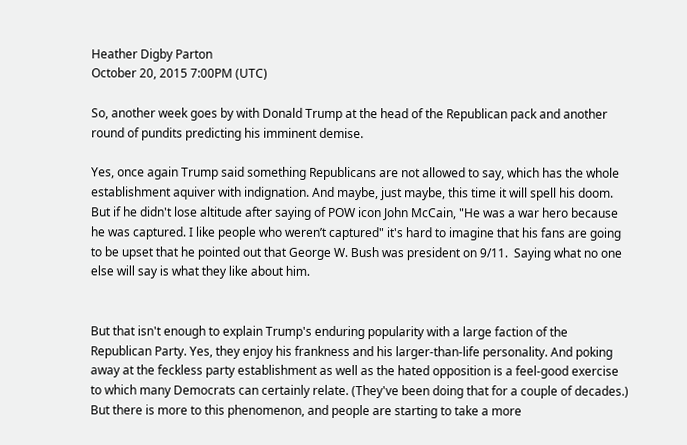Heather Digby Parton
October 20, 2015 7:00PM (UTC)

So, another week goes by with Donald Trump at the head of the Republican pack and another round of pundits predicting his imminent demise.

Yes, once again Trump said something Republicans are not allowed to say, which has the whole establishment aquiver with indignation. And maybe, just maybe, this time it will spell his doom. But if he didn't lose altitude after saying of POW icon John McCain, "He was a war hero because he was captured. I like people who weren’t captured" it's hard to imagine that his fans are going to be upset that he pointed out that George W. Bush was president on 9/11.  Saying what no one else will say is what they like about him.


But that isn't enough to explain Trump's enduring popularity with a large faction of the Republican Party. Yes, they enjoy his frankness and his larger-than-life personality. And poking away at the feckless party establishment as well as the hated opposition is a feel-good exercise to which many Democrats can certainly relate. (They've been doing that for a couple of decades.) But there is more to this phenomenon, and people are starting to take a more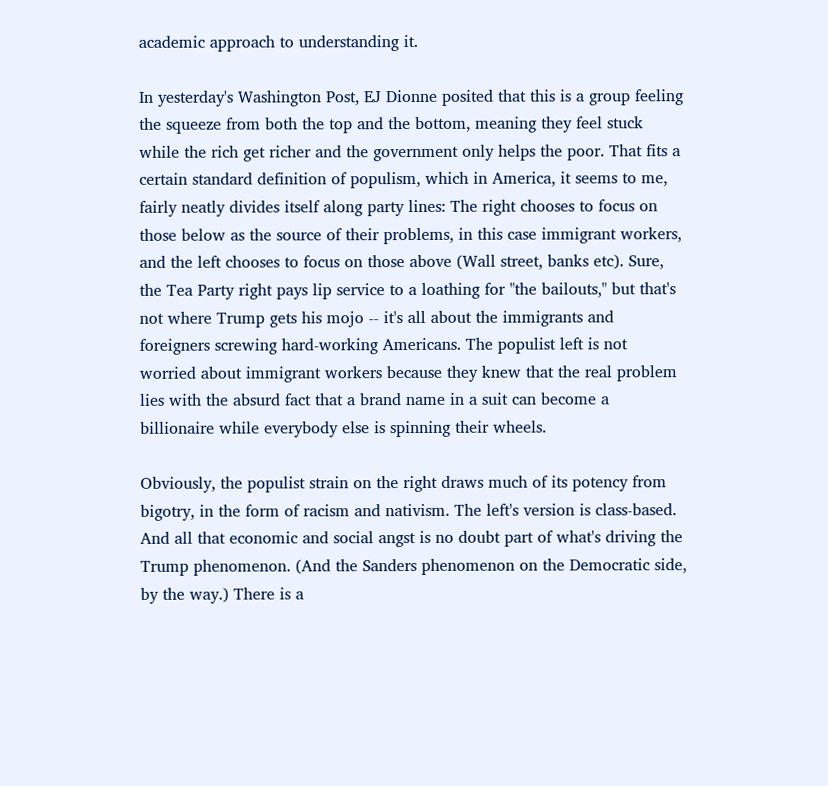academic approach to understanding it.

In yesterday's Washington Post, EJ Dionne posited that this is a group feeling the squeeze from both the top and the bottom, meaning they feel stuck while the rich get richer and the government only helps the poor. That fits a certain standard definition of populism, which in America, it seems to me, fairly neatly divides itself along party lines: The right chooses to focus on those below as the source of their problems, in this case immigrant workers,  and the left chooses to focus on those above (Wall street, banks etc). Sure, the Tea Party right pays lip service to a loathing for "the bailouts," but that's not where Trump gets his mojo -- it's all about the immigrants and foreigners screwing hard-working Americans. The populist left is not worried about immigrant workers because they knew that the real problem lies with the absurd fact that a brand name in a suit can become a billionaire while everybody else is spinning their wheels.

Obviously, the populist strain on the right draws much of its potency from bigotry, in the form of racism and nativism. The left's version is class-based. And all that economic and social angst is no doubt part of what's driving the Trump phenomenon. (And the Sanders phenomenon on the Democratic side, by the way.) There is a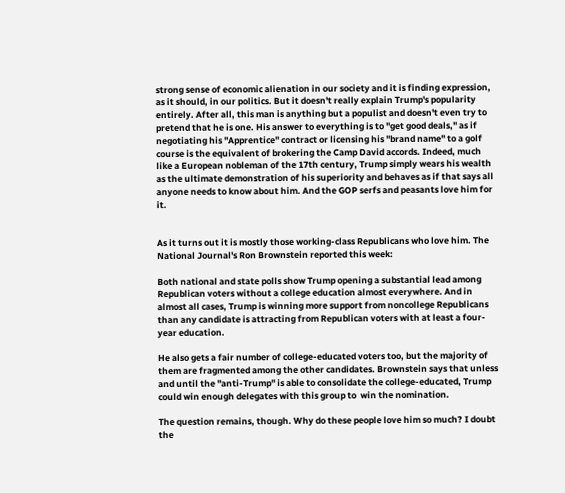strong sense of economic alienation in our society and it is finding expression, as it should, in our politics. But it doesn't really explain Trump's popularity entirely. After all, this man is anything but a populist and doesn't even try to pretend that he is one. His answer to everything is to "get good deals," as if negotiating his "Apprentice" contract or licensing his "brand name" to a golf course is the equivalent of brokering the Camp David accords. Indeed, much like a European nobleman of the 17th century, Trump simply wears his wealth as the ultimate demonstration of his superiority and behaves as if that says all anyone needs to know about him. And the GOP serfs and peasants love him for it.


As it turns out it is mostly those working-class Republicans who love him. The National Journal's Ron Brownstein reported this week:

Both national and state polls show Trump opening a substantial lead among Republican voters without a college education almost everywhere. And in almost all cases, Trump is winning more support from noncollege Republicans than any candidate is attracting from Republican voters with at least a four-year education.

He also gets a fair number of college-educated voters too, but the majority of them are fragmented among the other candidates. Brownstein says that unless and until the "anti-Trump" is able to consolidate the college-educated, Trump could win enough delegates with this group to  win the nomination.

The question remains, though. Why do these people love him so much? I doubt the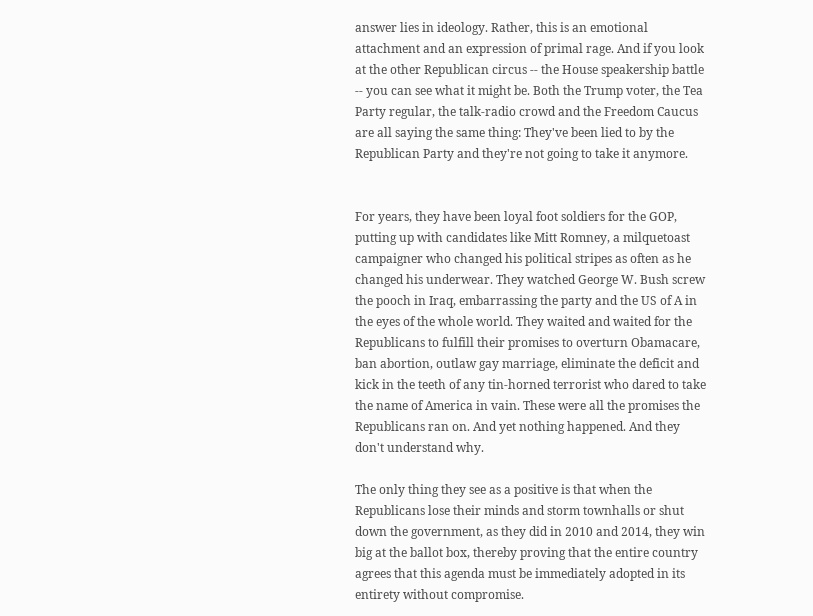answer lies in ideology. Rather, this is an emotional attachment and an expression of primal rage. And if you look at the other Republican circus -- the House speakership battle -- you can see what it might be. Both the Trump voter, the Tea Party regular, the talk-radio crowd and the Freedom Caucus are all saying the same thing: They've been lied to by the Republican Party and they're not going to take it anymore.


For years, they have been loyal foot soldiers for the GOP, putting up with candidates like Mitt Romney, a milquetoast campaigner who changed his political stripes as often as he changed his underwear. They watched George W. Bush screw the pooch in Iraq, embarrassing the party and the US of A in the eyes of the whole world. They waited and waited for the Republicans to fulfill their promises to overturn Obamacare, ban abortion, outlaw gay marriage, eliminate the deficit and kick in the teeth of any tin-horned terrorist who dared to take the name of America in vain. These were all the promises the Republicans ran on. And yet nothing happened. And they don't understand why.

The only thing they see as a positive is that when the Republicans lose their minds and storm townhalls or shut down the government, as they did in 2010 and 2014, they win big at the ballot box, thereby proving that the entire country agrees that this agenda must be immediately adopted in its entirety without compromise.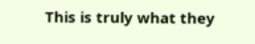This is truly what they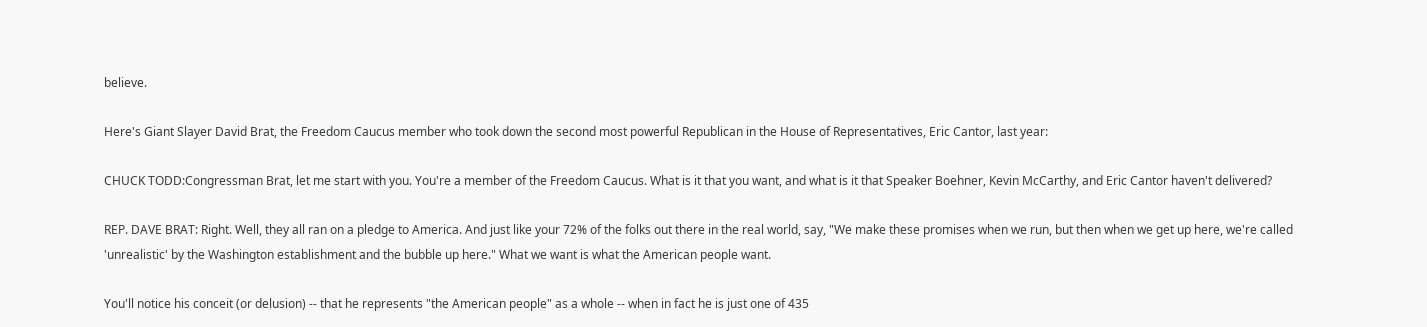believe.

Here's Giant Slayer David Brat, the Freedom Caucus member who took down the second most powerful Republican in the House of Representatives, Eric Cantor, last year:

CHUCK TODD:Congressman Brat, let me start with you. You're a member of the Freedom Caucus. What is it that you want, and what is it that Speaker Boehner, Kevin McCarthy, and Eric Cantor haven't delivered?

REP. DAVE BRAT: Right. Well, they all ran on a pledge to America. And just like your 72% of the folks out there in the real world, say, "We make these promises when we run, but then when we get up here, we're called 'unrealistic' by the Washington establishment and the bubble up here." What we want is what the American people want.

You'll notice his conceit (or delusion) -- that he represents "the American people" as a whole -- when in fact he is just one of 435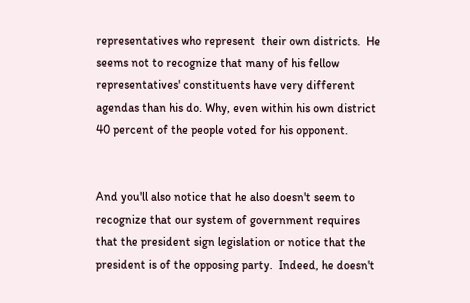representatives who represent  their own districts.  He seems not to recognize that many of his fellow representatives' constituents have very different agendas than his do. Why, even within his own district 40 percent of the people voted for his opponent.


And you'll also notice that he also doesn't seem to recognize that our system of government requires that the president sign legislation or notice that the president is of the opposing party.  Indeed, he doesn't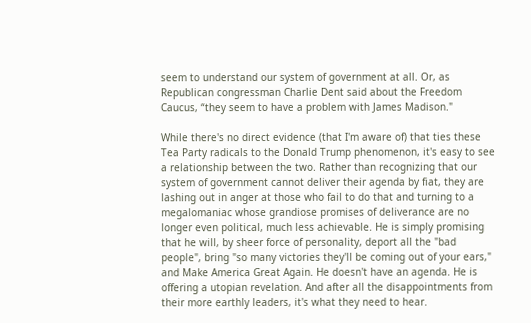seem to understand our system of government at all. Or, as Republican congressman Charlie Dent said about the Freedom Caucus, “they seem to have a problem with James Madison."

While there's no direct evidence (that I'm aware of) that ties these Tea Party radicals to the Donald Trump phenomenon, it's easy to see a relationship between the two. Rather than recognizing that our system of government cannot deliver their agenda by fiat, they are lashing out in anger at those who fail to do that and turning to a megalomaniac whose grandiose promises of deliverance are no longer even political, much less achievable. He is simply promising that he will, by sheer force of personality, deport all the "bad people", bring "so many victories they'll be coming out of your ears," and Make America Great Again. He doesn't have an agenda. He is offering a utopian revelation. And after all the disappointments from their more earthly leaders, it's what they need to hear.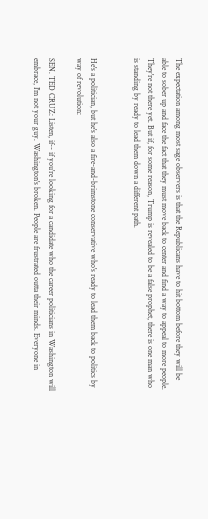The expectation among most sage observers is that the Republicans have to hit bottom before they will be able to sober up and face the fact that they must move back to center and find a way to appeal to more people. They're not there yet. But if, for some reason, Trump is revealed to be a false prophet, there is one man who is standing by ready to lead them down a different path.


He's a politician, but he's also a fire-and-brimstone conservative who's ready to lead them back to politics by way of revolution:

SEN. TED CRUZ: Listen, if-- if you're looking for a candidate who the career politicians in Washington will embrace, I'm not your guy. Washington's broken. People are frustrated outta their minds. Everyone in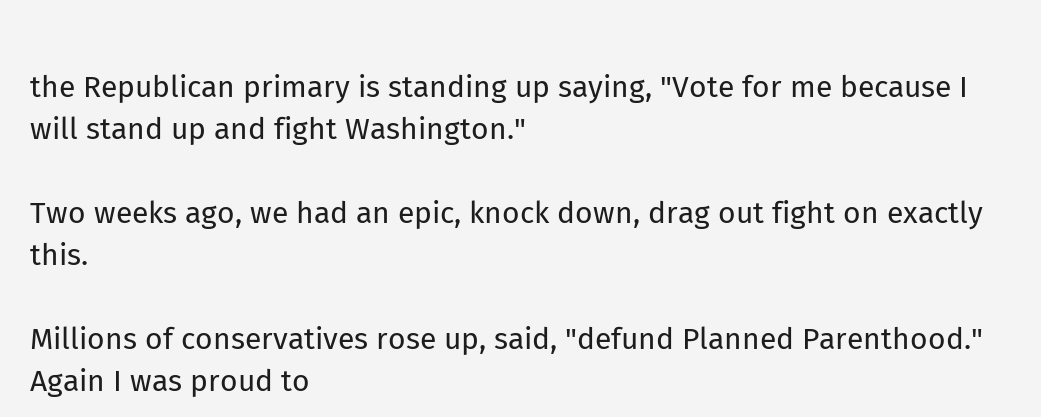the Republican primary is standing up saying, "Vote for me because I will stand up and fight Washington."

Two weeks ago, we had an epic, knock down, drag out fight on exactly this.

Millions of conservatives rose up, said, "defund Planned Parenthood." Again I was proud to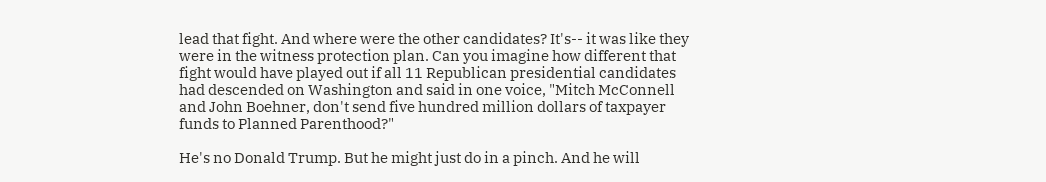lead that fight. And where were the other candidates? It's-- it was like they were in the witness protection plan. Can you imagine how different that fight would have played out if all 11 Republican presidential candidates had descended on Washington and said in one voice, "Mitch McConnell and John Boehner, don't send five hundred million dollars of taxpayer funds to Planned Parenthood?"

He's no Donald Trump. But he might just do in a pinch. And he will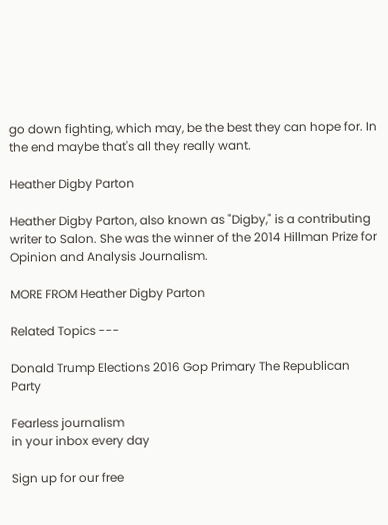go down fighting, which may, be the best they can hope for. In the end maybe that's all they really want.

Heather Digby Parton

Heather Digby Parton, also known as "Digby," is a contributing writer to Salon. She was the winner of the 2014 Hillman Prize for Opinion and Analysis Journalism.

MORE FROM Heather Digby Parton

Related Topics ---

Donald Trump Elections 2016 Gop Primary The Republican Party

Fearless journalism
in your inbox every day

Sign up for our free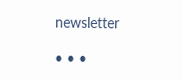newsletter

• • •